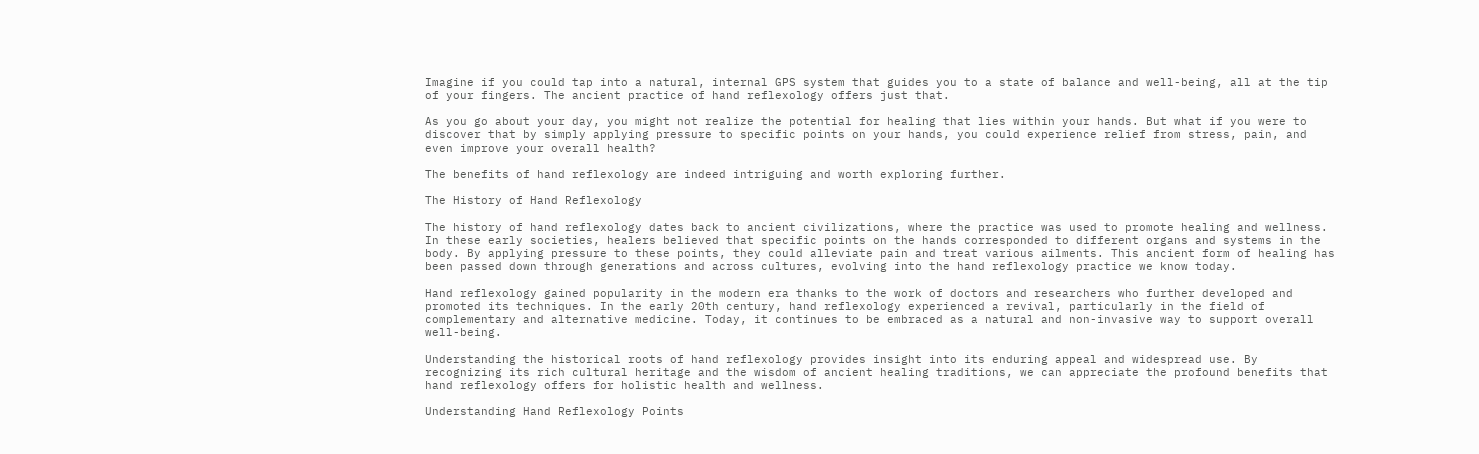Imagine if you could tap into a natural, internal GPS system that guides you to a state of balance and well-being, all at the tip of your fingers. The ancient practice of hand reflexology offers just that.

As you go about your day, you might not realize the potential for healing that lies within your hands. But what if you were to discover that by simply applying pressure to specific points on your hands, you could experience relief from stress, pain, and even improve your overall health?

The benefits of hand reflexology are indeed intriguing and worth exploring further.

The History of Hand Reflexology

The history of hand reflexology dates back to ancient civilizations, where the practice was used to promote healing and wellness. In these early societies, healers believed that specific points on the hands corresponded to different organs and systems in the body. By applying pressure to these points, they could alleviate pain and treat various ailments. This ancient form of healing has been passed down through generations and across cultures, evolving into the hand reflexology practice we know today.

Hand reflexology gained popularity in the modern era thanks to the work of doctors and researchers who further developed and promoted its techniques. In the early 20th century, hand reflexology experienced a revival, particularly in the field of complementary and alternative medicine. Today, it continues to be embraced as a natural and non-invasive way to support overall well-being.

Understanding the historical roots of hand reflexology provides insight into its enduring appeal and widespread use. By recognizing its rich cultural heritage and the wisdom of ancient healing traditions, we can appreciate the profound benefits that hand reflexology offers for holistic health and wellness.

Understanding Hand Reflexology Points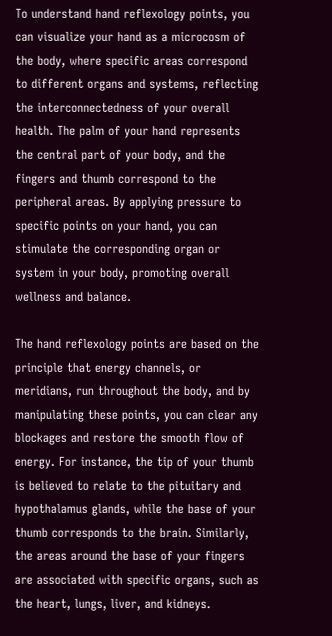To understand hand reflexology points, you can visualize your hand as a microcosm of the body, where specific areas correspond to different organs and systems, reflecting the interconnectedness of your overall health. The palm of your hand represents the central part of your body, and the fingers and thumb correspond to the peripheral areas. By applying pressure to specific points on your hand, you can stimulate the corresponding organ or system in your body, promoting overall wellness and balance.

The hand reflexology points are based on the principle that energy channels, or meridians, run throughout the body, and by manipulating these points, you can clear any blockages and restore the smooth flow of energy. For instance, the tip of your thumb is believed to relate to the pituitary and hypothalamus glands, while the base of your thumb corresponds to the brain. Similarly, the areas around the base of your fingers are associated with specific organs, such as the heart, lungs, liver, and kidneys.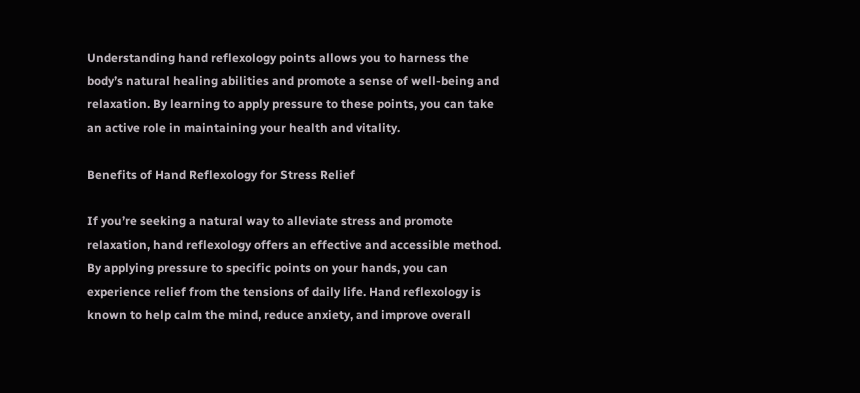Understanding hand reflexology points allows you to harness the body’s natural healing abilities and promote a sense of well-being and relaxation. By learning to apply pressure to these points, you can take an active role in maintaining your health and vitality.

Benefits of Hand Reflexology for Stress Relief

If you’re seeking a natural way to alleviate stress and promote relaxation, hand reflexology offers an effective and accessible method. By applying pressure to specific points on your hands, you can experience relief from the tensions of daily life. Hand reflexology is known to help calm the mind, reduce anxiety, and improve overall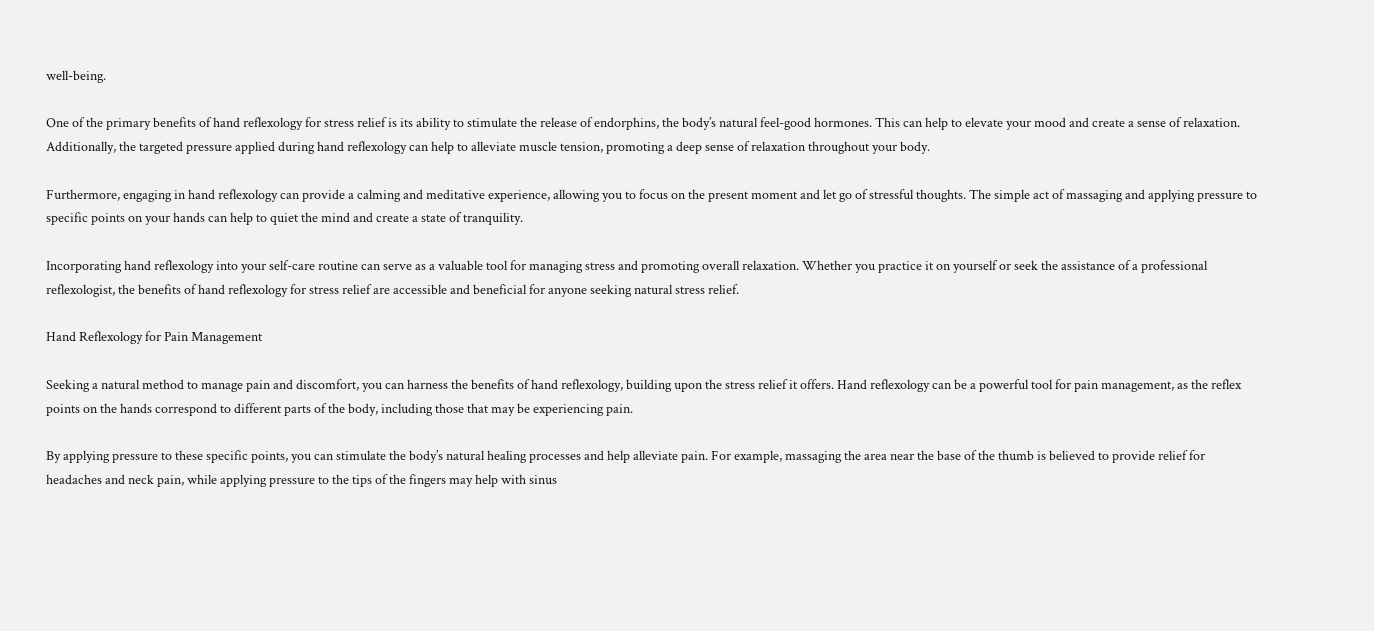well-being.

One of the primary benefits of hand reflexology for stress relief is its ability to stimulate the release of endorphins, the body’s natural feel-good hormones. This can help to elevate your mood and create a sense of relaxation. Additionally, the targeted pressure applied during hand reflexology can help to alleviate muscle tension, promoting a deep sense of relaxation throughout your body.

Furthermore, engaging in hand reflexology can provide a calming and meditative experience, allowing you to focus on the present moment and let go of stressful thoughts. The simple act of massaging and applying pressure to specific points on your hands can help to quiet the mind and create a state of tranquility.

Incorporating hand reflexology into your self-care routine can serve as a valuable tool for managing stress and promoting overall relaxation. Whether you practice it on yourself or seek the assistance of a professional reflexologist, the benefits of hand reflexology for stress relief are accessible and beneficial for anyone seeking natural stress relief.

Hand Reflexology for Pain Management

Seeking a natural method to manage pain and discomfort, you can harness the benefits of hand reflexology, building upon the stress relief it offers. Hand reflexology can be a powerful tool for pain management, as the reflex points on the hands correspond to different parts of the body, including those that may be experiencing pain.

By applying pressure to these specific points, you can stimulate the body’s natural healing processes and help alleviate pain. For example, massaging the area near the base of the thumb is believed to provide relief for headaches and neck pain, while applying pressure to the tips of the fingers may help with sinus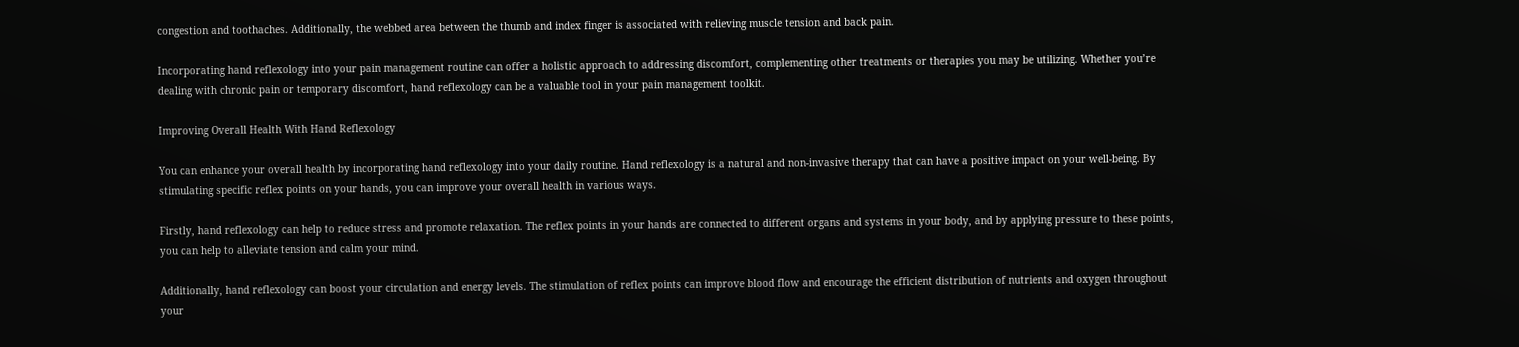congestion and toothaches. Additionally, the webbed area between the thumb and index finger is associated with relieving muscle tension and back pain.

Incorporating hand reflexology into your pain management routine can offer a holistic approach to addressing discomfort, complementing other treatments or therapies you may be utilizing. Whether you’re dealing with chronic pain or temporary discomfort, hand reflexology can be a valuable tool in your pain management toolkit.

Improving Overall Health With Hand Reflexology

You can enhance your overall health by incorporating hand reflexology into your daily routine. Hand reflexology is a natural and non-invasive therapy that can have a positive impact on your well-being. By stimulating specific reflex points on your hands, you can improve your overall health in various ways.

Firstly, hand reflexology can help to reduce stress and promote relaxation. The reflex points in your hands are connected to different organs and systems in your body, and by applying pressure to these points, you can help to alleviate tension and calm your mind.

Additionally, hand reflexology can boost your circulation and energy levels. The stimulation of reflex points can improve blood flow and encourage the efficient distribution of nutrients and oxygen throughout your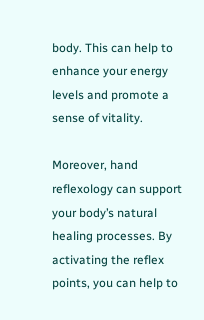body. This can help to enhance your energy levels and promote a sense of vitality.

Moreover, hand reflexology can support your body’s natural healing processes. By activating the reflex points, you can help to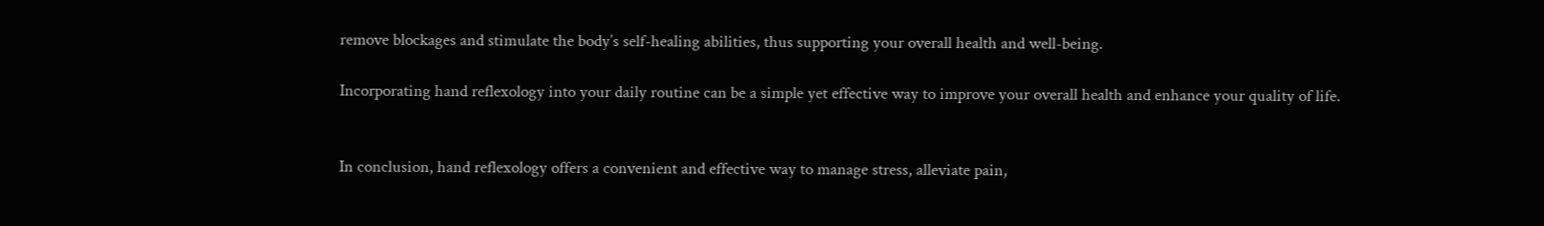remove blockages and stimulate the body’s self-healing abilities, thus supporting your overall health and well-being.

Incorporating hand reflexology into your daily routine can be a simple yet effective way to improve your overall health and enhance your quality of life.


In conclusion, hand reflexology offers a convenient and effective way to manage stress, alleviate pain,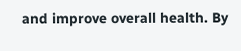and improve overall health. By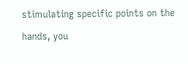stimulating specific points on the hands, you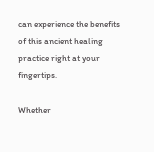can experience the benefits of this ancient healing practice right at your fingertips.

Whether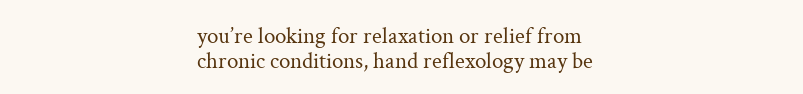you’re looking for relaxation or relief from chronic conditions, hand reflexology may be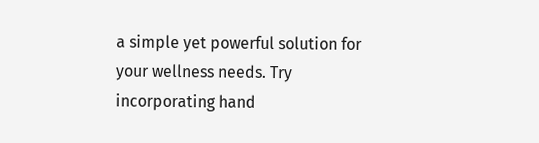a simple yet powerful solution for your wellness needs. Try incorporating hand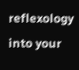reflexology into your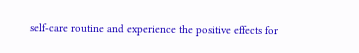self-care routine and experience the positive effects for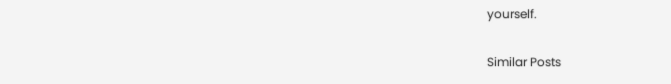yourself.

Similar Posts